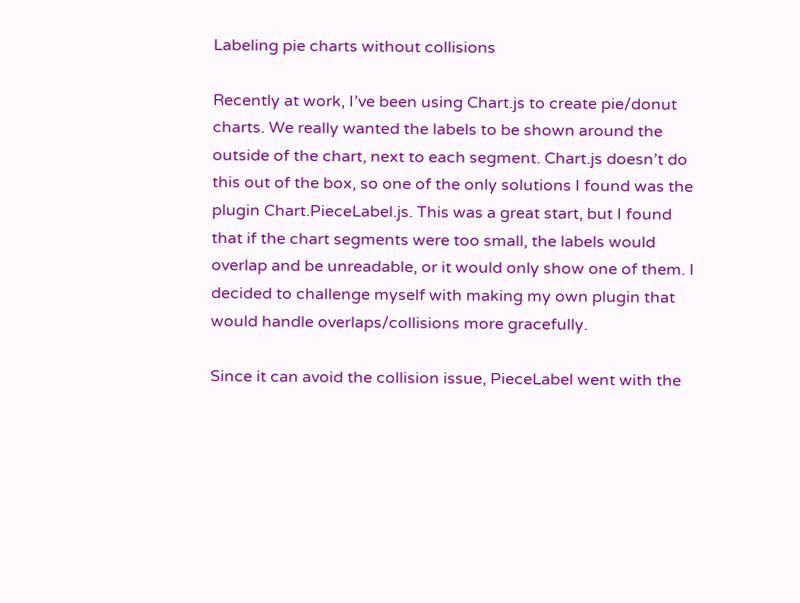Labeling pie charts without collisions

Recently at work, I’ve been using Chart.js to create pie/donut charts. We really wanted the labels to be shown around the outside of the chart, next to each segment. Chart.js doesn’t do this out of the box, so one of the only solutions I found was the plugin Chart.PieceLabel.js. This was a great start, but I found that if the chart segments were too small, the labels would overlap and be unreadable, or it would only show one of them. I decided to challenge myself with making my own plugin that would handle overlaps/collisions more gracefully.

Since it can avoid the collision issue, PieceLabel went with the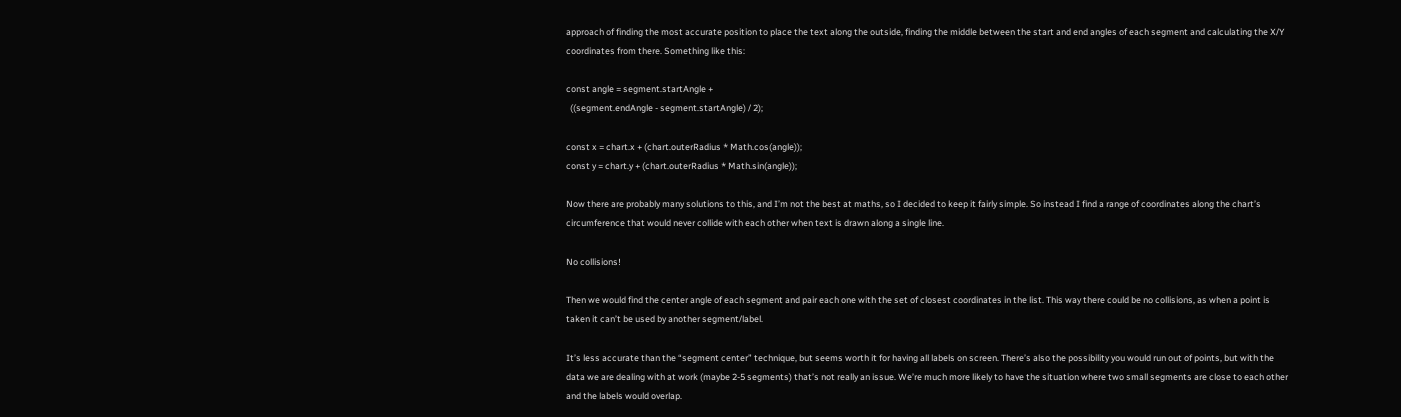approach of finding the most accurate position to place the text along the outside, finding the middle between the start and end angles of each segment and calculating the X/Y coordinates from there. Something like this:

const angle = segment.startAngle +
  ((segment.endAngle - segment.startAngle) / 2);

const x = chart.x + (chart.outerRadius * Math.cos(angle));
const y = chart.y + (chart.outerRadius * Math.sin(angle));

Now there are probably many solutions to this, and I’m not the best at maths, so I decided to keep it fairly simple. So instead I find a range of coordinates along the chart’s circumference that would never collide with each other when text is drawn along a single line.

No collisions!

Then we would find the center angle of each segment and pair each one with the set of closest coordinates in the list. This way there could be no collisions, as when a point is taken it can’t be used by another segment/label.

It’s less accurate than the “segment center” technique, but seems worth it for having all labels on screen. There’s also the possibility you would run out of points, but with the data we are dealing with at work (maybe 2-5 segments) that’s not really an issue. We’re much more likely to have the situation where two small segments are close to each other and the labels would overlap.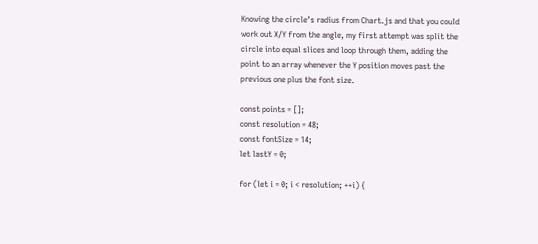Knowing the circle’s radius from Chart.js and that you could work out X/Y from the angle, my first attempt was split the circle into equal slices and loop through them, adding the point to an array whenever the Y position moves past the previous one plus the font size.

const points = [];
const resolution = 48;
const fontSize = 14;
let lastY = 0;

for (let i = 0; i < resolution; ++i) {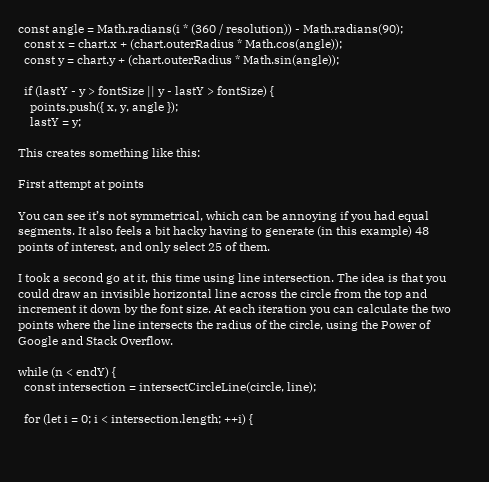const angle = Math.radians(i * (360 / resolution)) - Math.radians(90);
  const x = chart.x + (chart.outerRadius * Math.cos(angle));
  const y = chart.y + (chart.outerRadius * Math.sin(angle));

  if (lastY - y > fontSize || y - lastY > fontSize) {
    points.push({ x, y, angle });
    lastY = y;

This creates something like this:

First attempt at points

You can see it’s not symmetrical, which can be annoying if you had equal segments. It also feels a bit hacky having to generate (in this example) 48 points of interest, and only select 25 of them.

I took a second go at it, this time using line intersection. The idea is that you could draw an invisible horizontal line across the circle from the top and increment it down by the font size. At each iteration you can calculate the two points where the line intersects the radius of the circle, using the Power of Google and Stack Overflow.

while (n < endY) {
  const intersection = intersectCircleLine(circle, line);

  for (let i = 0; i < intersection.length; ++i) {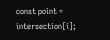const point = intersection[i];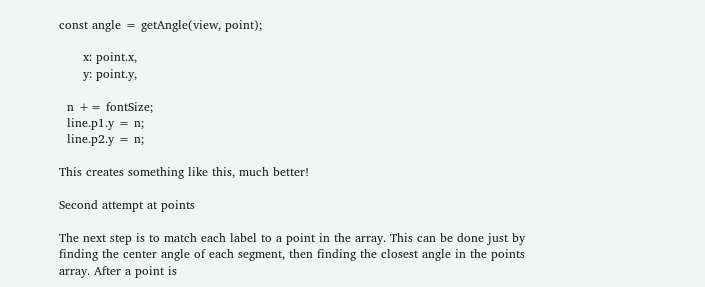const angle = getAngle(view, point);

      x: point.x,
      y: point.y,

  n += fontSize;
  line.p1.y = n;
  line.p2.y = n;

This creates something like this, much better!

Second attempt at points

The next step is to match each label to a point in the array. This can be done just by finding the center angle of each segment, then finding the closest angle in the points array. After a point is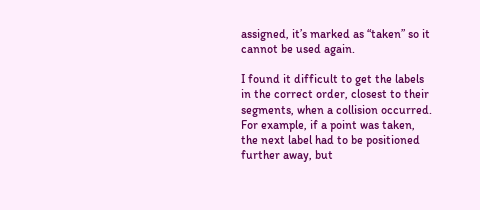assigned, it’s marked as “taken” so it cannot be used again.

I found it difficult to get the labels in the correct order, closest to their segments, when a collision occurred. For example, if a point was taken, the next label had to be positioned further away, but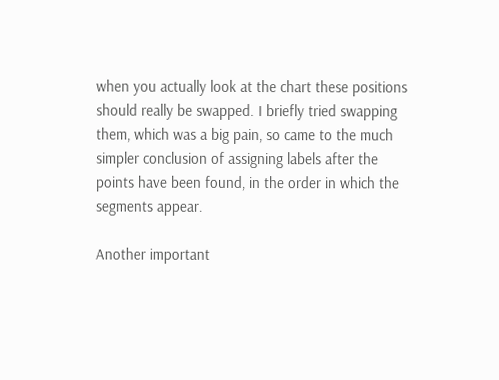when you actually look at the chart these positions should really be swapped. I briefly tried swapping them, which was a big pain, so came to the much simpler conclusion of assigning labels after the points have been found, in the order in which the segments appear.

Another important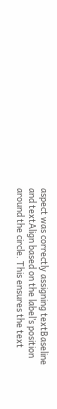aspect was correctly assigning textBaseline and textAlign based on the label’s position around the circle. This ensures the text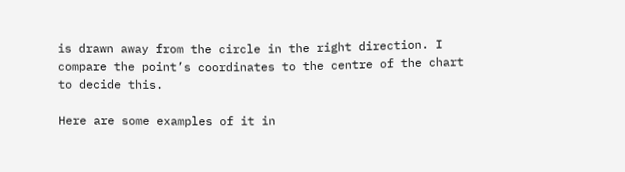is drawn away from the circle in the right direction. I compare the point’s coordinates to the centre of the chart to decide this.

Here are some examples of it in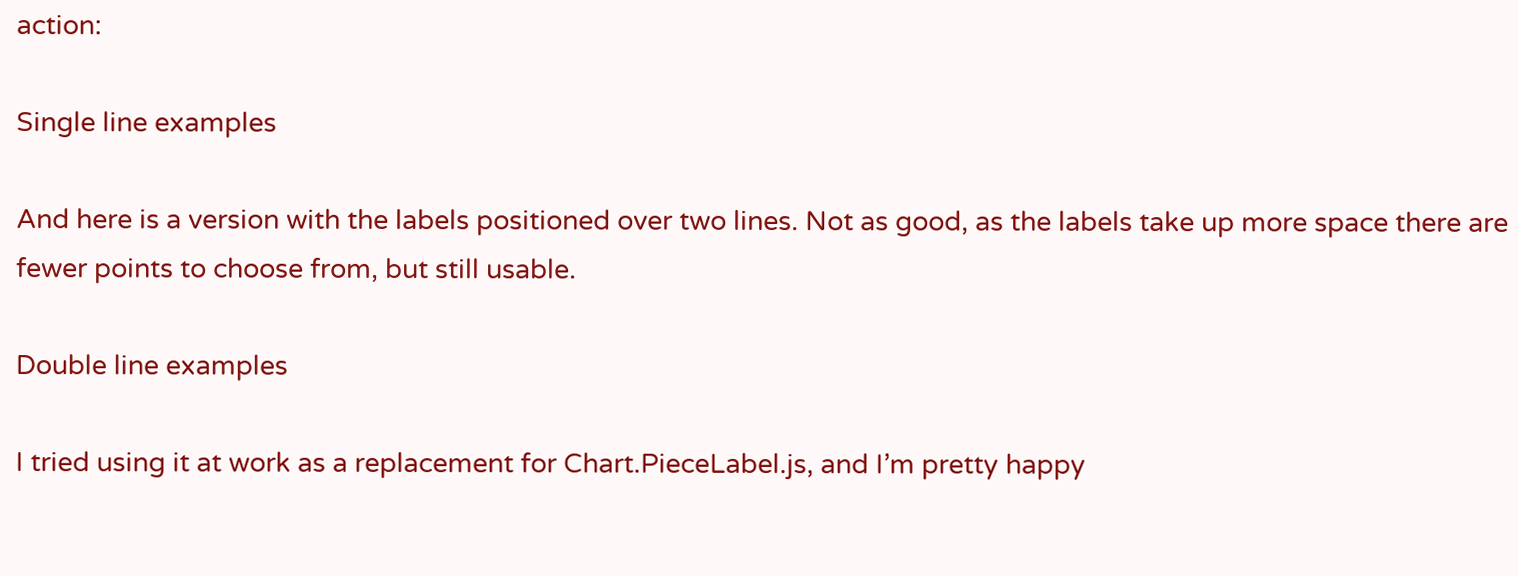action:

Single line examples

And here is a version with the labels positioned over two lines. Not as good, as the labels take up more space there are fewer points to choose from, but still usable.

Double line examples

I tried using it at work as a replacement for Chart.PieceLabel.js, and I’m pretty happy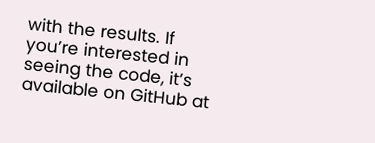with the results. If you’re interested in seeing the code, it’s available on GitHub at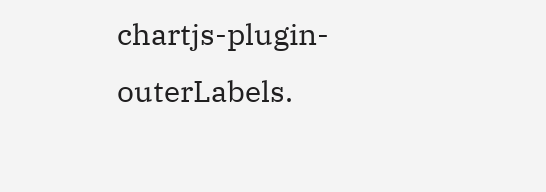chartjs-plugin-outerLabels.